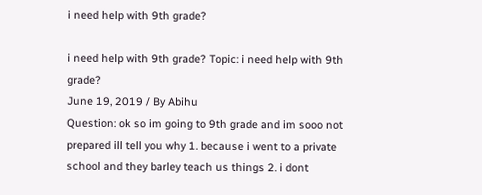i need help with 9th grade?

i need help with 9th grade? Topic: i need help with 9th grade?
June 19, 2019 / By Abihu
Question: ok so im going to 9th grade and im sooo not prepared ill tell you why 1. because i went to a private school and they barley teach us things 2. i dont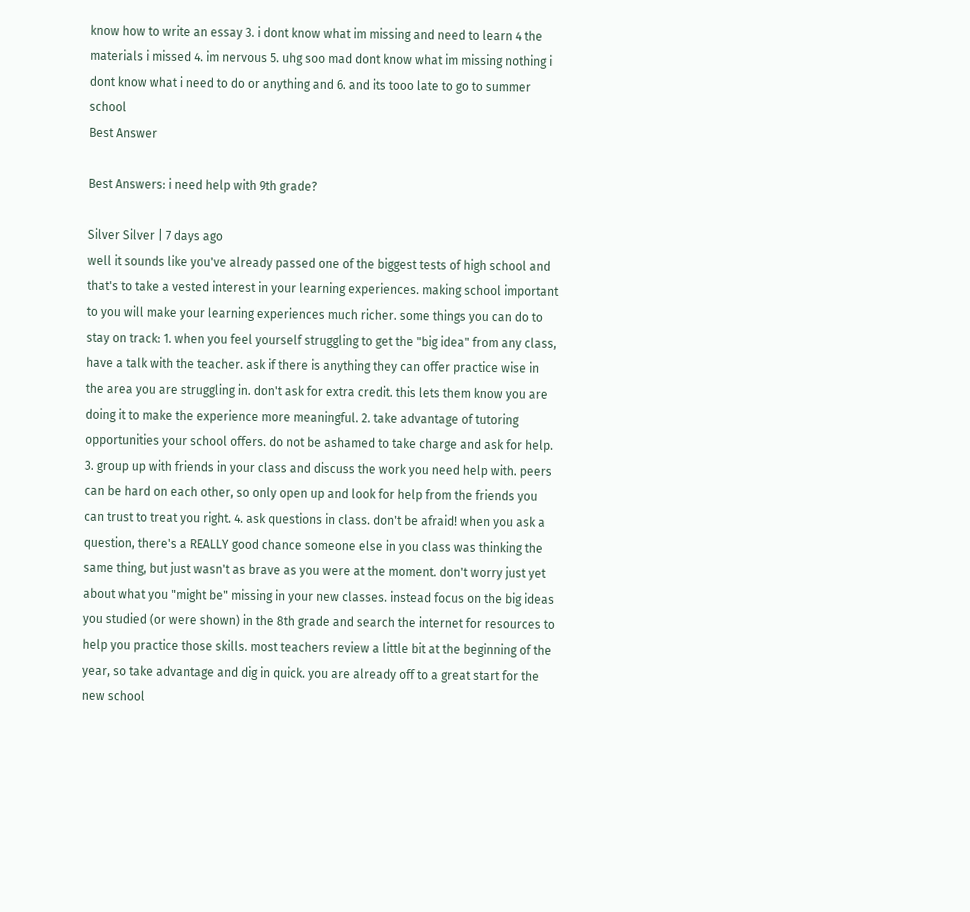know how to write an essay 3. i dont know what im missing and need to learn 4 the materials i missed 4. im nervous 5. uhg soo mad dont know what im missing nothing i dont know what i need to do or anything and 6. and its tooo late to go to summer school
Best Answer

Best Answers: i need help with 9th grade?

Silver Silver | 7 days ago
well it sounds like you've already passed one of the biggest tests of high school and that's to take a vested interest in your learning experiences. making school important to you will make your learning experiences much richer. some things you can do to stay on track: 1. when you feel yourself struggling to get the "big idea" from any class, have a talk with the teacher. ask if there is anything they can offer practice wise in the area you are struggling in. don't ask for extra credit. this lets them know you are doing it to make the experience more meaningful. 2. take advantage of tutoring opportunities your school offers. do not be ashamed to take charge and ask for help. 3. group up with friends in your class and discuss the work you need help with. peers can be hard on each other, so only open up and look for help from the friends you can trust to treat you right. 4. ask questions in class. don't be afraid! when you ask a question, there's a REALLY good chance someone else in you class was thinking the same thing, but just wasn't as brave as you were at the moment. don't worry just yet about what you "might be" missing in your new classes. instead focus on the big ideas you studied (or were shown) in the 8th grade and search the internet for resources to help you practice those skills. most teachers review a little bit at the beginning of the year, so take advantage and dig in quick. you are already off to a great start for the new school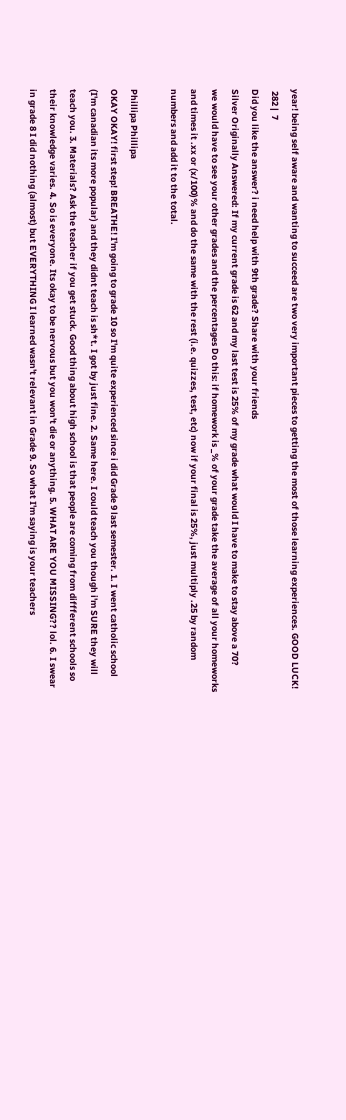year! being self aware and wanting to succeed are two very important pieces to getting the most of those learning experiences. GOOD LUCK!
 282 |  7
Did you like the answer? i need help with 9th grade? Share with your friends
Silver Originally Answered: If my current grade is 62 and my last test is 25% of my grade what would I have to make to stay above a 70?
we would have to see your other grades and the percentages Do this: if homework is _% of your grade take the average of all your homeworks and times it .xx or (x/100)% and do the same with the rest (i.e. quizzes, test, etc) now if your final is 25%, just multiply .25 by random numbers and add it to the total.

Phillipa Phillipa
OKAY OKAY! first step! BREATHE! I'm going to grade 10 so I'm quite experienced since i did Grade 9 last semester. 1. I went catholic school (I'm canadian its more popular) and they didnt teach is sh*t. I got by just fine. 2. Same here. I could teach you though i'm SURE they will teach you. 3. Materials? Ask the teacher if you get stuck. Good thing about high school is that people are coming from diffferent schools so their knowledge varies. 4. So is everyone. Its okay to be nervous but you won't die or anything. 5. WHAT ARE YOU MISSING?? lol. 6. I swear in grade 8 I did nothing (almost) but EVERYTHING I learned wasn't relevant in Grade 9. So what I'm saying is your teachers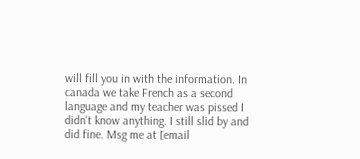will fill you in with the information. In canada we take French as a second language and my teacher was pissed I didn't know anything. I still slid by and did fine. Msg me at [email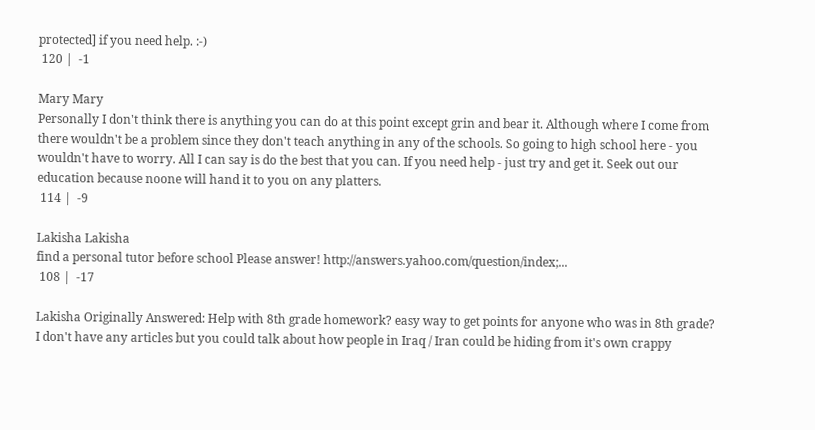protected] if you need help. :-)
 120 |  -1

Mary Mary
Personally I don't think there is anything you can do at this point except grin and bear it. Although where I come from there wouldn't be a problem since they don't teach anything in any of the schools. So going to high school here - you wouldn't have to worry. All I can say is do the best that you can. If you need help - just try and get it. Seek out our education because noone will hand it to you on any platters.
 114 |  -9

Lakisha Lakisha
find a personal tutor before school Please answer! http://answers.yahoo.com/question/index;...
 108 |  -17

Lakisha Originally Answered: Help with 8th grade homework? easy way to get points for anyone who was in 8th grade?
I don't have any articles but you could talk about how people in Iraq / Iran could be hiding from it's own crappy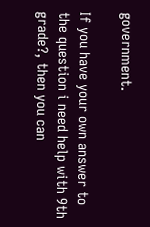government.

If you have your own answer to the question i need help with 9th grade?, then you can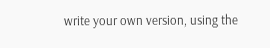write your own version, using the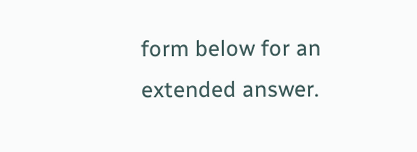form below for an extended answer.